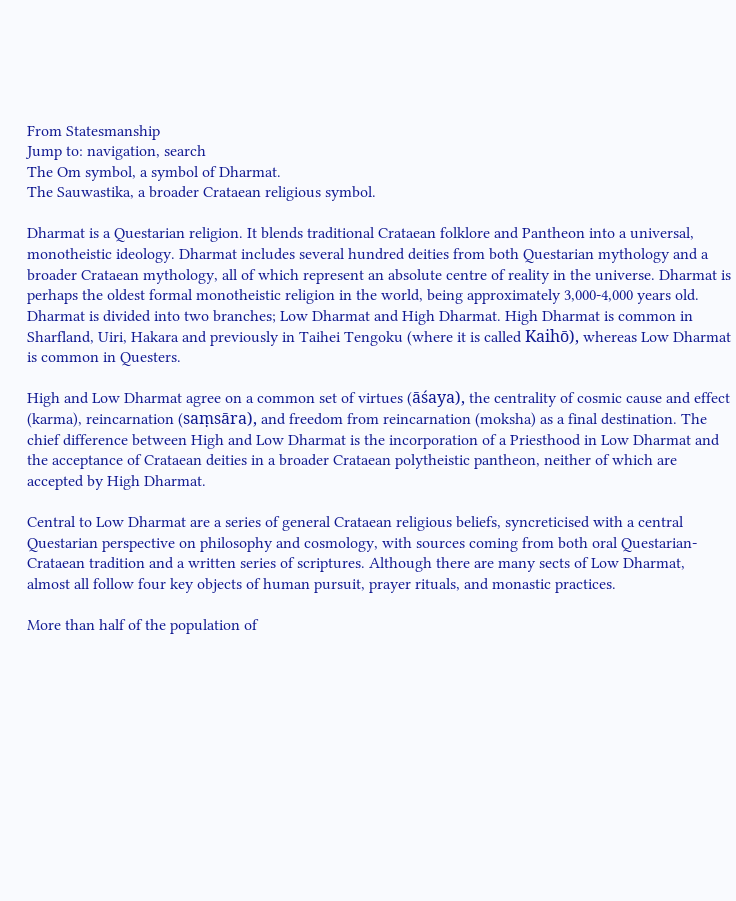From Statesmanship
Jump to: navigation, search
The Om symbol, a symbol of Dharmat.
The Sauwastika, a broader Crataean religious symbol.

Dharmat is a Questarian religion. It blends traditional Crataean folklore and Pantheon into a universal, monotheistic ideology. Dharmat includes several hundred deities from both Questarian mythology and a broader Crataean mythology, all of which represent an absolute centre of reality in the universe. Dharmat is perhaps the oldest formal monotheistic religion in the world, being approximately 3,000-4,000 years old. Dharmat is divided into two branches; Low Dharmat and High Dharmat. High Dharmat is common in Sharfland, Uiri, Hakara and previously in Taihei Tengoku (where it is called Kaihō), whereas Low Dharmat is common in Questers.

High and Low Dharmat agree on a common set of virtues (āśaya), the centrality of cosmic cause and effect (karma), reincarnation (saṃsāra), and freedom from reincarnation (moksha) as a final destination. The chief difference between High and Low Dharmat is the incorporation of a Priesthood in Low Dharmat and the acceptance of Crataean deities in a broader Crataean polytheistic pantheon, neither of which are accepted by High Dharmat.

Central to Low Dharmat are a series of general Crataean religious beliefs, syncreticised with a central Questarian perspective on philosophy and cosmology, with sources coming from both oral Questarian-Crataean tradition and a written series of scriptures. Although there are many sects of Low Dharmat, almost all follow four key objects of human pursuit, prayer rituals, and monastic practices.

More than half of the population of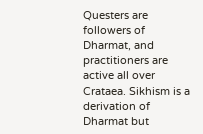Questers are followers of Dharmat, and practitioners are active all over Crataea. Sikhism is a derivation of Dharmat but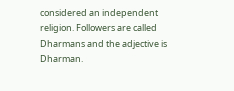considered an independent religion. Followers are called Dharmans and the adjective is Dharman.